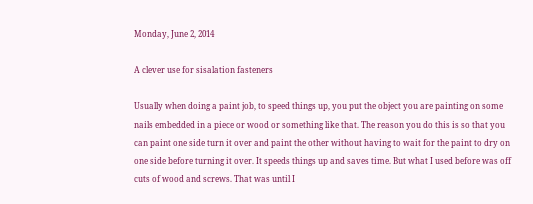Monday, June 2, 2014

A clever use for sisalation fasteners

Usually when doing a paint job, to speed things up, you put the object you are painting on some nails embedded in a piece or wood or something like that. The reason you do this is so that you can paint one side turn it over and paint the other without having to wait for the paint to dry on one side before turning it over. It speeds things up and saves time. But what I used before was off cuts of wood and screws. That was until I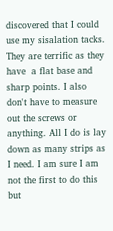discovered that I could use my sisalation tacks. They are terrific as they have  a flat base and sharp points. I also don't have to measure out the screws or anything. All I do is lay down as many strips as I need. I am sure I am not the first to do this but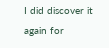I did discover it again for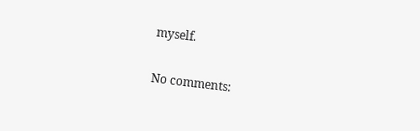myself.

No comments: